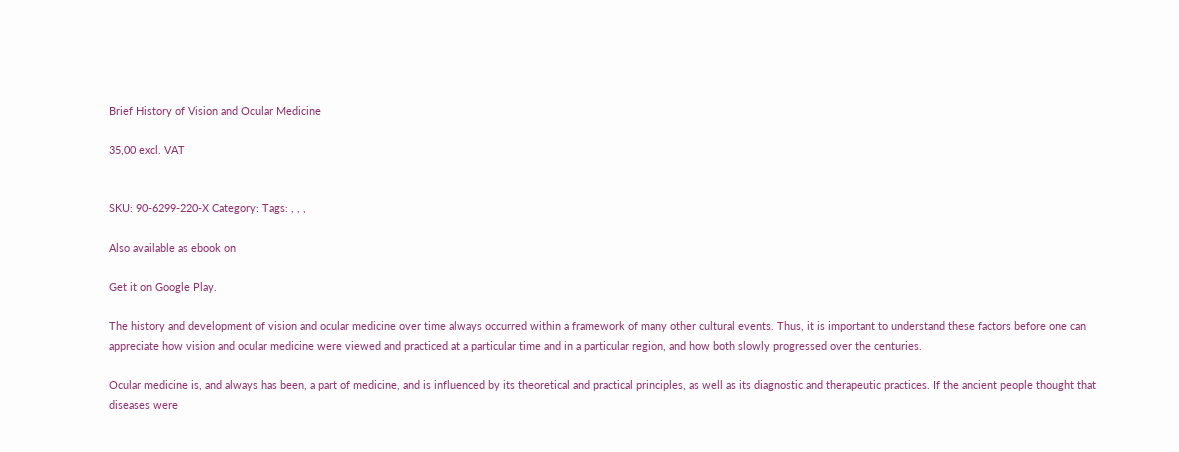Brief History of Vision and Ocular Medicine

35,00 excl. VAT


SKU: 90-6299-220-X Category: Tags: , , ,

Also available as ebook on

Get it on Google Play.

The history and development of vision and ocular medicine over time always occurred within a framework of many other cultural events. Thus, it is important to understand these factors before one can appreciate how vision and ocular medicine were viewed and practiced at a particular time and in a particular region, and how both slowly progressed over the centuries.

Ocular medicine is, and always has been, a part of medicine, and is influenced by its theoretical and practical principles, as well as its diagnostic and therapeutic practices. If the ancient people thought that diseases were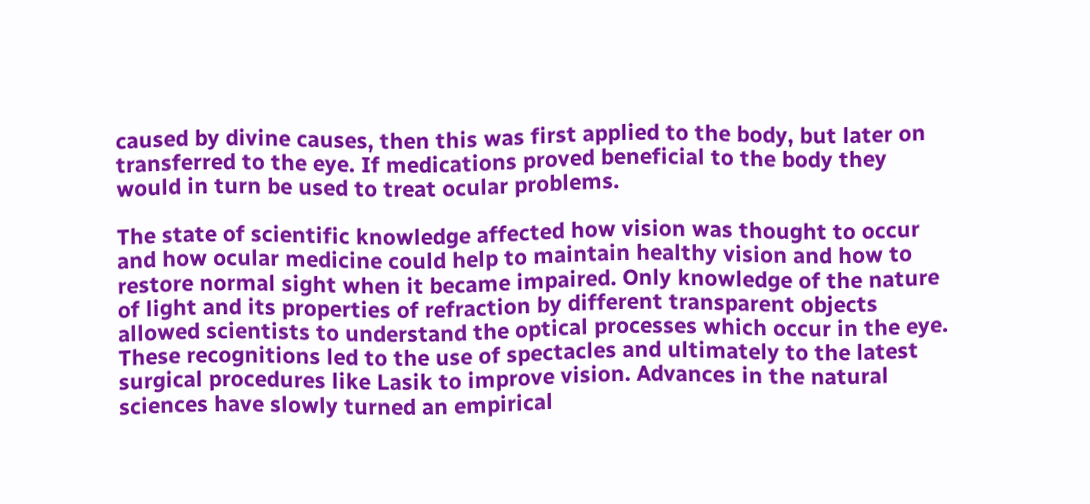caused by divine causes, then this was first applied to the body, but later on transferred to the eye. If medications proved beneficial to the body they would in turn be used to treat ocular problems.

The state of scientific knowledge affected how vision was thought to occur and how ocular medicine could help to maintain healthy vision and how to restore normal sight when it became impaired. Only knowledge of the nature of light and its properties of refraction by different transparent objects allowed scientists to understand the optical processes which occur in the eye. These recognitions led to the use of spectacles and ultimately to the latest surgical procedures like Lasik to improve vision. Advances in the natural sciences have slowly turned an empirical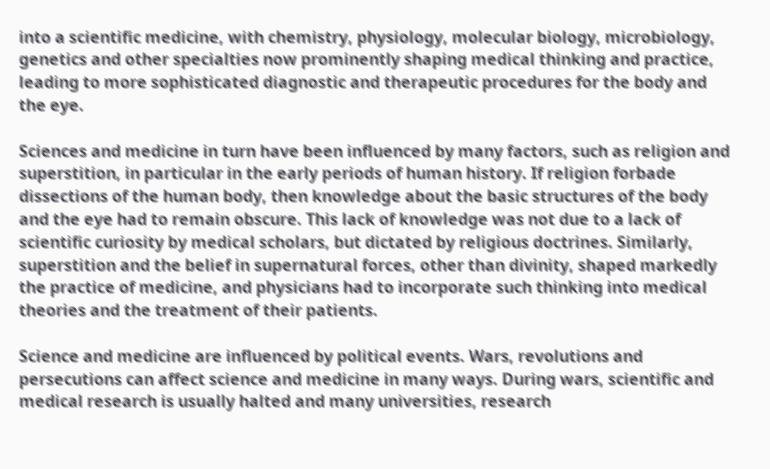into a scientific medicine, with chemistry, physiology, molecular biology, microbiology, genetics and other specialties now prominently shaping medical thinking and practice, leading to more sophisticated diagnostic and therapeutic procedures for the body and the eye.

Sciences and medicine in turn have been influenced by many factors, such as religion and superstition, in particular in the early periods of human history. If religion forbade dissections of the human body, then knowledge about the basic structures of the body and the eye had to remain obscure. This lack of knowledge was not due to a lack of scientific curiosity by medical scholars, but dictated by religious doctrines. Similarly, superstition and the belief in supernatural forces, other than divinity, shaped markedly the practice of medicine, and physicians had to incorporate such thinking into medical theories and the treatment of their patients.

Science and medicine are influenced by political events. Wars, revolutions and persecutions can affect science and medicine in many ways. During wars, scientific and medical research is usually halted and many universities, research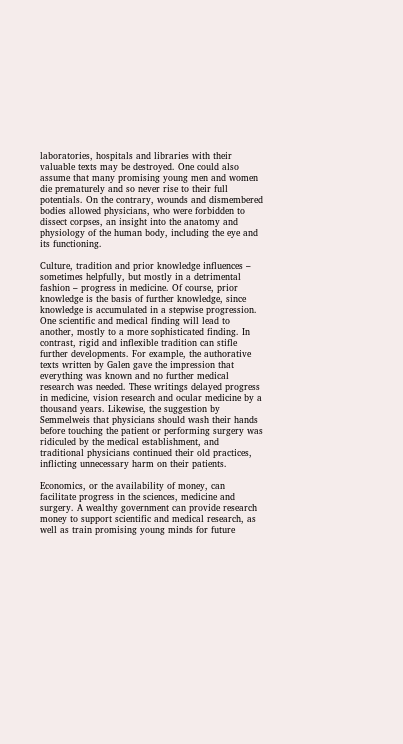laboratories, hospitals and libraries with their valuable texts may be destroyed. One could also assume that many promising young men and women die prematurely and so never rise to their full potentials. On the contrary, wounds and dismembered bodies allowed physicians, who were forbidden to dissect corpses, an insight into the anatomy and physiology of the human body, including the eye and its functioning.

Culture, tradition and prior knowledge influences – sometimes helpfully, but mostly in a detrimental fashion – progress in medicine. Of course, prior knowledge is the basis of further knowledge, since knowledge is accumulated in a stepwise progression. One scientific and medical finding will lead to another, mostly to a more sophisticated finding. In contrast, rigid and inflexible tradition can stifle further developments. For example, the authorative texts written by Galen gave the impression that everything was known and no further medical research was needed. These writings delayed progress in medicine, vision research and ocular medicine by a thousand years. Likewise, the suggestion by Semmelweis that physicians should wash their hands before touching the patient or performing surgery was ridiculed by the medical establishment, and traditional physicians continued their old practices, inflicting unnecessary harm on their patients.

Economics, or the availability of money, can facilitate progress in the sciences, medicine and surgery. A wealthy government can provide research money to support scientific and medical research, as well as train promising young minds for future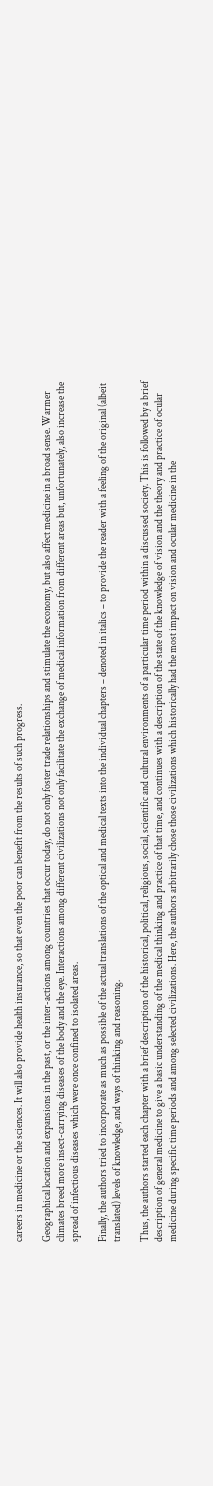careers in medicine or the sciences. It will also provide health insurance, so that even the poor can benefit from the results of such progress.

Geographical location and expansions in the past, or the inter-actions among countries that occur today, do not only foster trade relationships and stimulate the economy, but also affect medicine in a broad sense. Warmer climates breed more insect-carrying diseases of the body and the eye. Interactions among different civilizations not only facilitate the exchange of medical information from different areas but, unfortunately, also increase the spread of infectious diseases which were once confined to isolated areas.

Finally, the authors tried to incorporate as much as possible of the actual translations of the optical and medical texts into the individual chapters – denoted in italics – to provide the reader with a feeling of the original (albeit translated) levels of knowledge, and ways of thinking and reasoning.

Thus, the authors started each chapter with a brief description of the historical, political, religious, social, scientific and cultural environments of a particular time period within a discussed society. This is followed by a brief description of general medicine to give a basic understanding of the medical thinking and practice of that time, and continues with a description of the state of the knowledge of vision and the theory and practice of ocular medicine during specific time periods and among selected civilizations. Here, the authors arbitrarily chose those civilizations which historically had the most impact on vision and ocular medicine in the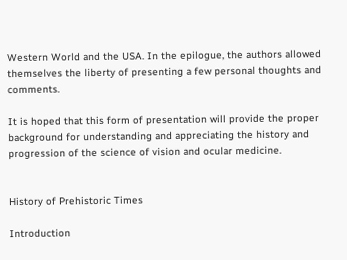Western World and the USA. In the epilogue, the authors allowed themselves the liberty of presenting a few personal thoughts and comments.

It is hoped that this form of presentation will provide the proper background for understanding and appreciating the history and progression of the science of vision and ocular medicine.


History of Prehistoric Times

Introduction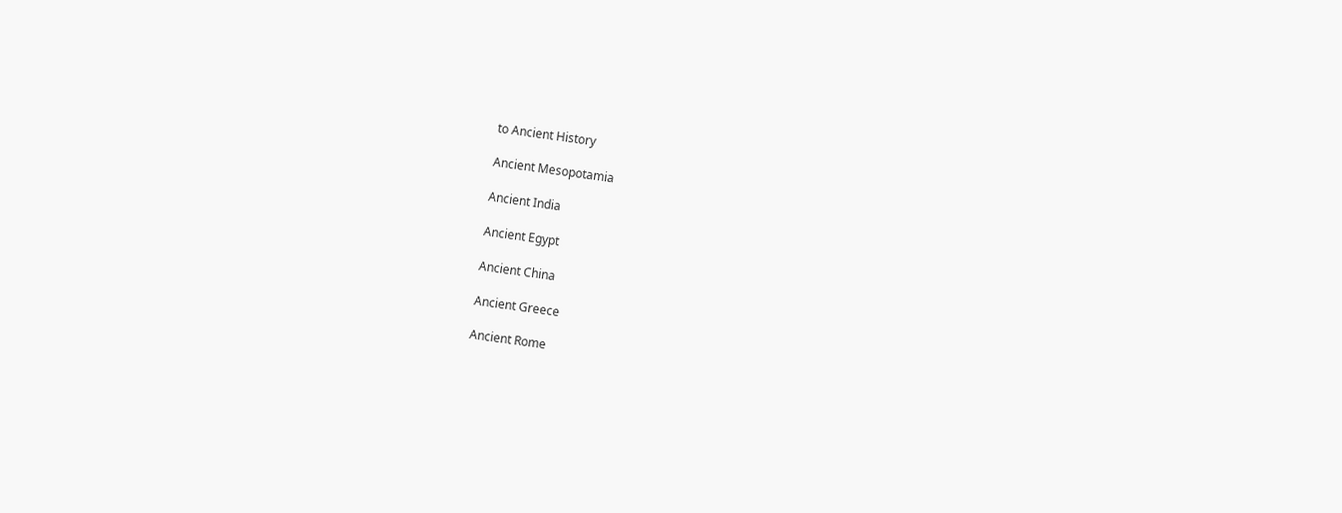to Ancient History

Ancient Mesopotamia

Ancient India

Ancient Egypt

Ancient China

Ancient Greece

Ancient Rome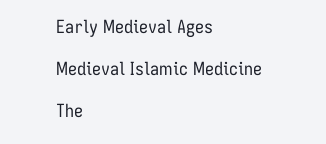Early Medieval Ages

Medieval Islamic Medicine

The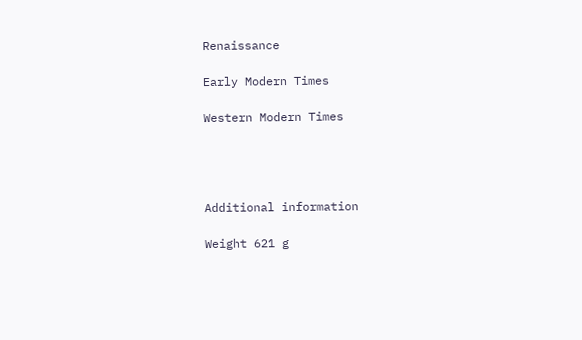Renaissance

Early Modern Times

Western Modern Times




Additional information

Weight 621 g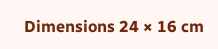Dimensions 24 × 16 cm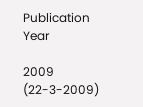Publication Year

2009 (22-3-2009)